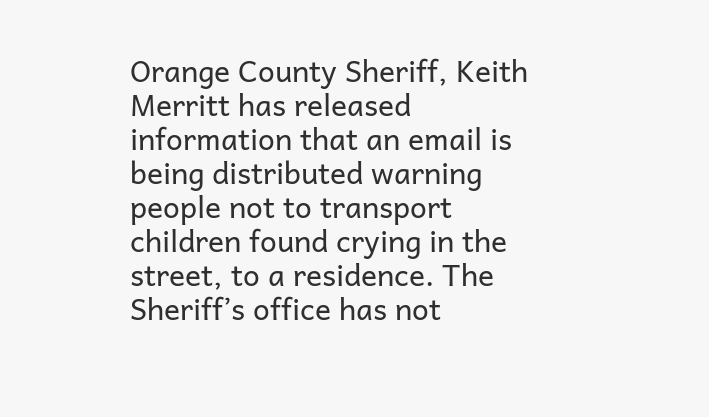Orange County Sheriff, Keith Merritt has released information that an email is being distributed warning people not to transport children found crying in the street, to a residence. The Sheriff’s office has not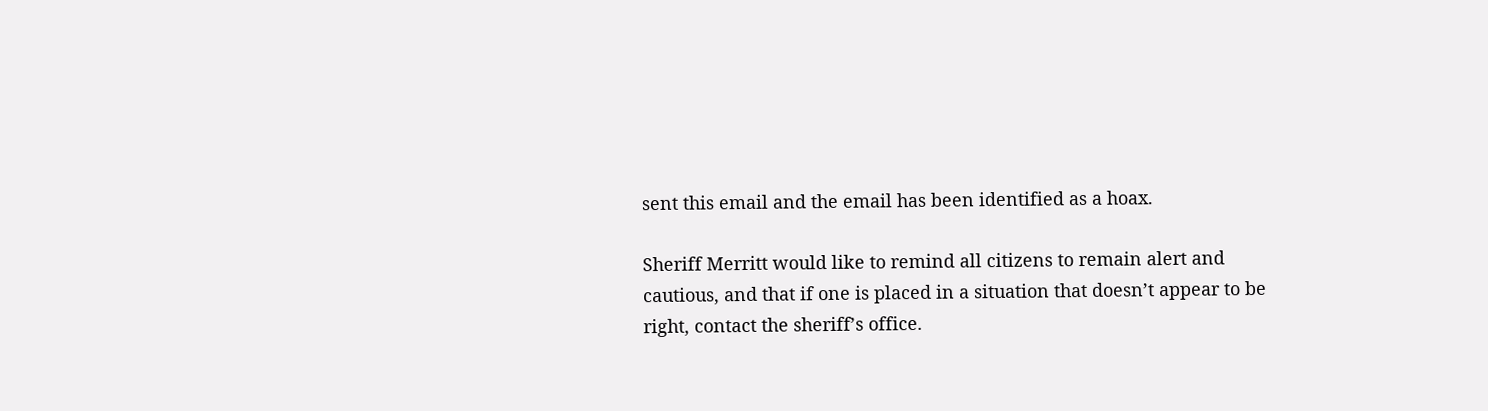sent this email and the email has been identified as a hoax.

Sheriff Merritt would like to remind all citizens to remain alert and cautious, and that if one is placed in a situation that doesn’t appear to be right, contact the sheriff’s office.